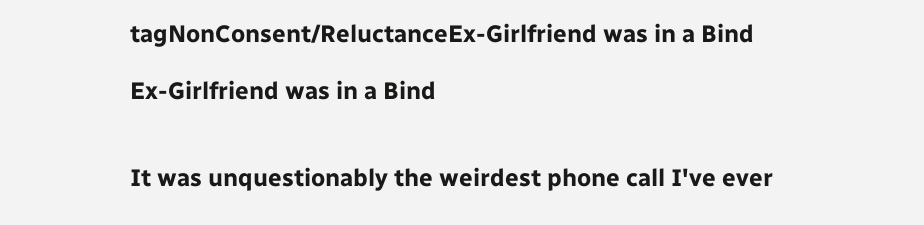tagNonConsent/ReluctanceEx-Girlfriend was in a Bind

Ex-Girlfriend was in a Bind


It was unquestionably the weirdest phone call I've ever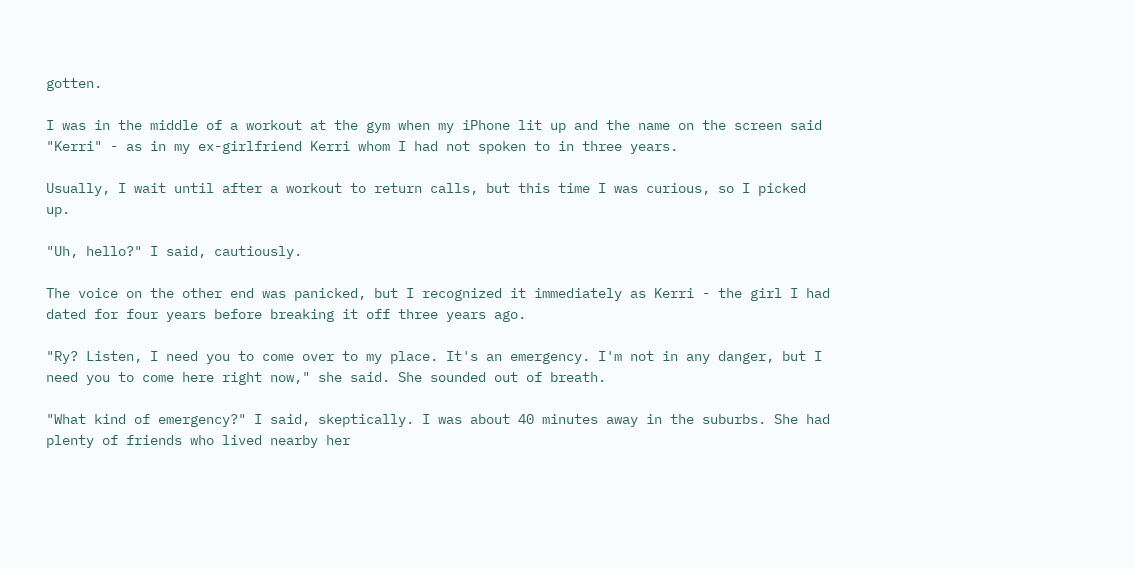gotten.

I was in the middle of a workout at the gym when my iPhone lit up and the name on the screen said "Kerri" - as in my ex-girlfriend Kerri whom I had not spoken to in three years.

Usually, I wait until after a workout to return calls, but this time I was curious, so I picked up.

"Uh, hello?" I said, cautiously.

The voice on the other end was panicked, but I recognized it immediately as Kerri - the girl I had dated for four years before breaking it off three years ago.

"Ry? Listen, I need you to come over to my place. It's an emergency. I'm not in any danger, but I need you to come here right now," she said. She sounded out of breath.

"What kind of emergency?" I said, skeptically. I was about 40 minutes away in the suburbs. She had plenty of friends who lived nearby her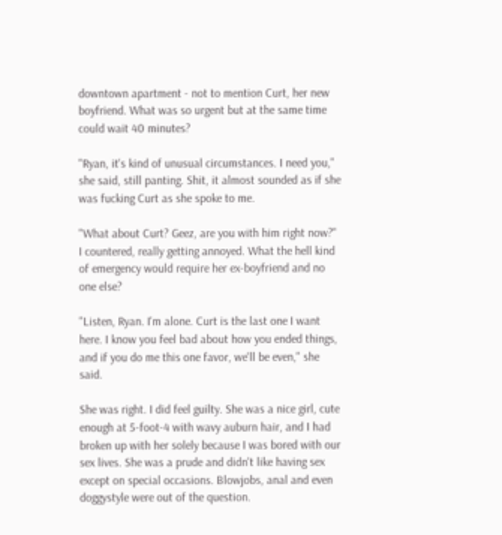downtown apartment - not to mention Curt, her new boyfriend. What was so urgent but at the same time could wait 40 minutes?

"Ryan, it's kind of unusual circumstances. I need you," she said, still panting. Shit, it almost sounded as if she was fucking Curt as she spoke to me.

"What about Curt? Geez, are you with him right now?" I countered, really getting annoyed. What the hell kind of emergency would require her ex-boyfriend and no one else?

"Listen, Ryan. I'm alone. Curt is the last one I want here. I know you feel bad about how you ended things, and if you do me this one favor, we'll be even," she said.

She was right. I did feel guilty. She was a nice girl, cute enough at 5-foot-4 with wavy auburn hair, and I had broken up with her solely because I was bored with our sex lives. She was a prude and didn't like having sex except on special occasions. Blowjobs, anal and even doggystyle were out of the question.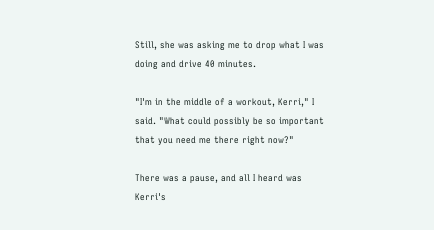Still, she was asking me to drop what I was doing and drive 40 minutes.

"I'm in the middle of a workout, Kerri," I said. "What could possibly be so important that you need me there right now?"

There was a pause, and all I heard was Kerri's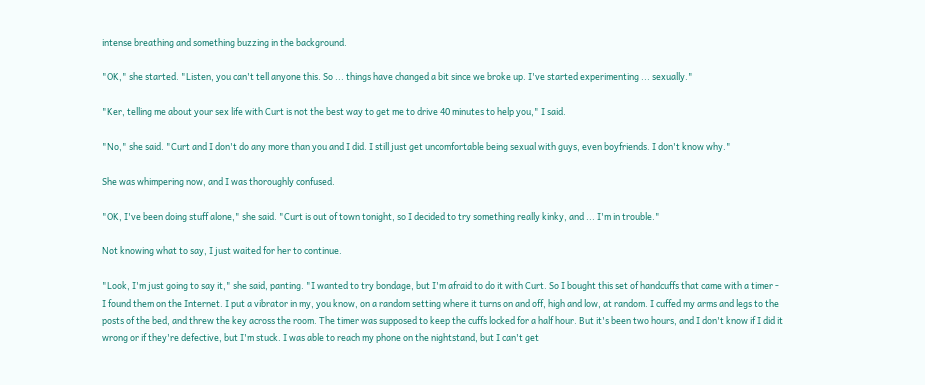intense breathing and something buzzing in the background.

"OK," she started. "Listen, you can't tell anyone this. So ... things have changed a bit since we broke up. I've started experimenting ... sexually."

"Ker, telling me about your sex life with Curt is not the best way to get me to drive 40 minutes to help you," I said.

"No," she said. "Curt and I don't do any more than you and I did. I still just get uncomfortable being sexual with guys, even boyfriends. I don't know why."

She was whimpering now, and I was thoroughly confused.

"OK, I've been doing stuff alone," she said. "Curt is out of town tonight, so I decided to try something really kinky, and ... I'm in trouble."

Not knowing what to say, I just waited for her to continue.

"Look, I'm just going to say it," she said, panting. "I wanted to try bondage, but I'm afraid to do it with Curt. So I bought this set of handcuffs that came with a timer - I found them on the Internet. I put a vibrator in my, you know, on a random setting where it turns on and off, high and low, at random. I cuffed my arms and legs to the posts of the bed, and threw the key across the room. The timer was supposed to keep the cuffs locked for a half hour. But it's been two hours, and I don't know if I did it wrong or if they're defective, but I'm stuck. I was able to reach my phone on the nightstand, but I can't get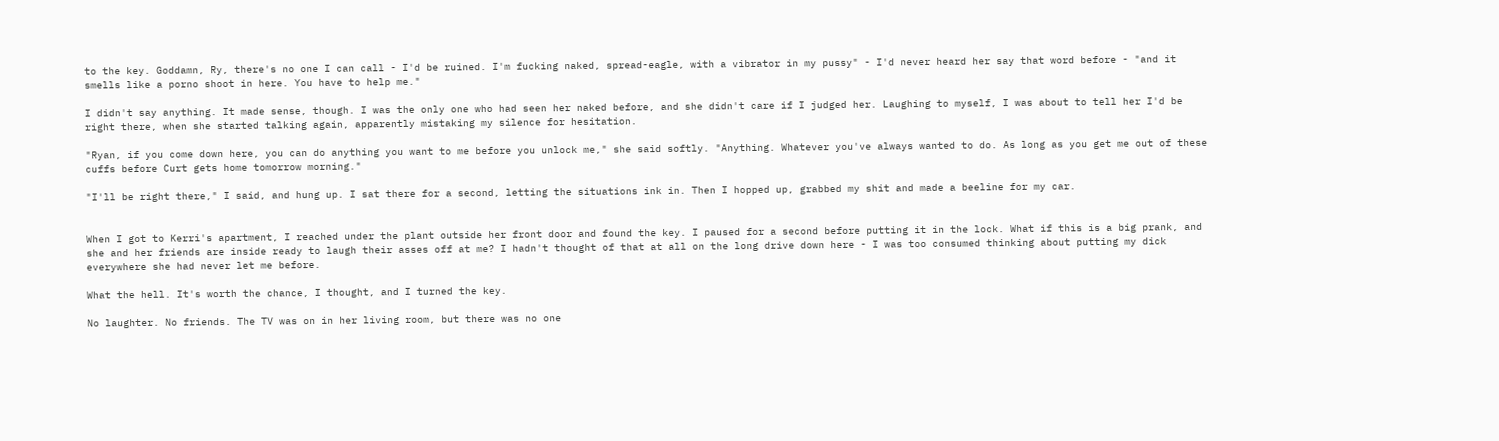to the key. Goddamn, Ry, there's no one I can call - I'd be ruined. I'm fucking naked, spread-eagle, with a vibrator in my pussy" - I'd never heard her say that word before - "and it smells like a porno shoot in here. You have to help me."

I didn't say anything. It made sense, though. I was the only one who had seen her naked before, and she didn't care if I judged her. Laughing to myself, I was about to tell her I'd be right there, when she started talking again, apparently mistaking my silence for hesitation.

"Ryan, if you come down here, you can do anything you want to me before you unlock me," she said softly. "Anything. Whatever you've always wanted to do. As long as you get me out of these cuffs before Curt gets home tomorrow morning."

"I'll be right there," I said, and hung up. I sat there for a second, letting the situations ink in. Then I hopped up, grabbed my shit and made a beeline for my car.


When I got to Kerri's apartment, I reached under the plant outside her front door and found the key. I paused for a second before putting it in the lock. What if this is a big prank, and she and her friends are inside ready to laugh their asses off at me? I hadn't thought of that at all on the long drive down here - I was too consumed thinking about putting my dick everywhere she had never let me before.

What the hell. It's worth the chance, I thought, and I turned the key.

No laughter. No friends. The TV was on in her living room, but there was no one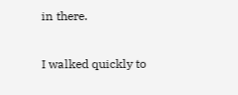in there.

I walked quickly to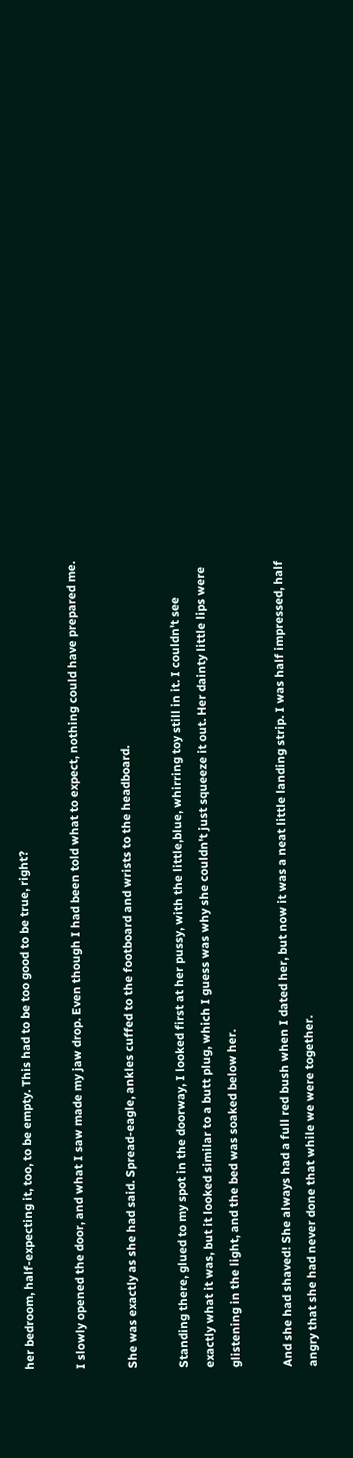her bedroom, half-expecting it, too, to be empty. This had to be too good to be true, right?

I slowly opened the door, and what I saw made my jaw drop. Even though I had been told what to expect, nothing could have prepared me.

She was exactly as she had said. Spread-eagle, ankles cuffed to the footboard and wrists to the headboard.

Standing there, glued to my spot in the doorway, I looked first at her pussy, with the little,blue, whirring toy still in it. I couldn't see exactly what it was, but it looked similar to a butt plug, which I guess was why she couldn't just squeeze it out. Her dainty little lips were glistening in the light, and the bed was soaked below her.

And she had shaved! She always had a full red bush when I dated her, but now it was a neat little landing strip. I was half impressed, half angry that she had never done that while we were together.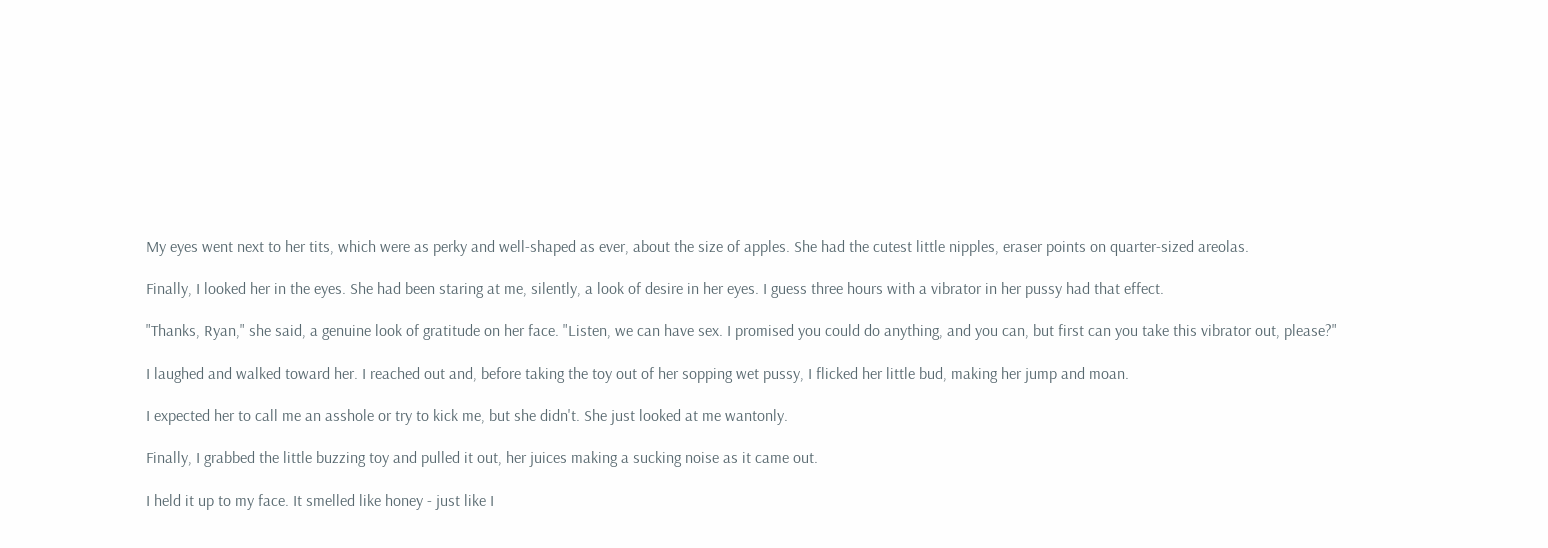My eyes went next to her tits, which were as perky and well-shaped as ever, about the size of apples. She had the cutest little nipples, eraser points on quarter-sized areolas.

Finally, I looked her in the eyes. She had been staring at me, silently, a look of desire in her eyes. I guess three hours with a vibrator in her pussy had that effect.

"Thanks, Ryan," she said, a genuine look of gratitude on her face. "Listen, we can have sex. I promised you could do anything, and you can, but first can you take this vibrator out, please?"

I laughed and walked toward her. I reached out and, before taking the toy out of her sopping wet pussy, I flicked her little bud, making her jump and moan.

I expected her to call me an asshole or try to kick me, but she didn't. She just looked at me wantonly.

Finally, I grabbed the little buzzing toy and pulled it out, her juices making a sucking noise as it came out.

I held it up to my face. It smelled like honey - just like I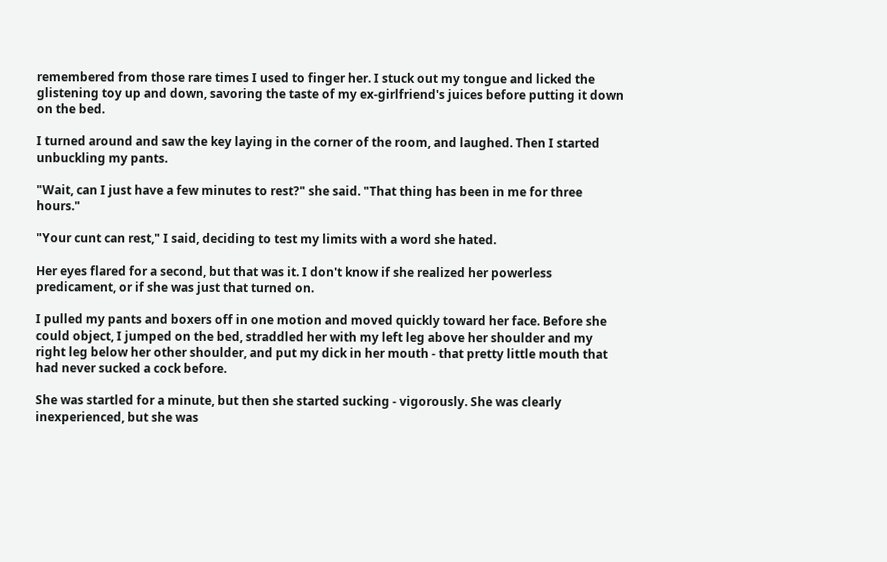remembered from those rare times I used to finger her. I stuck out my tongue and licked the glistening toy up and down, savoring the taste of my ex-girlfriend's juices before putting it down on the bed.

I turned around and saw the key laying in the corner of the room, and laughed. Then I started unbuckling my pants.

"Wait, can I just have a few minutes to rest?" she said. "That thing has been in me for three hours."

"Your cunt can rest," I said, deciding to test my limits with a word she hated.

Her eyes flared for a second, but that was it. I don't know if she realized her powerless predicament, or if she was just that turned on.

I pulled my pants and boxers off in one motion and moved quickly toward her face. Before she could object, I jumped on the bed, straddled her with my left leg above her shoulder and my right leg below her other shoulder, and put my dick in her mouth - that pretty little mouth that had never sucked a cock before.

She was startled for a minute, but then she started sucking - vigorously. She was clearly inexperienced, but she was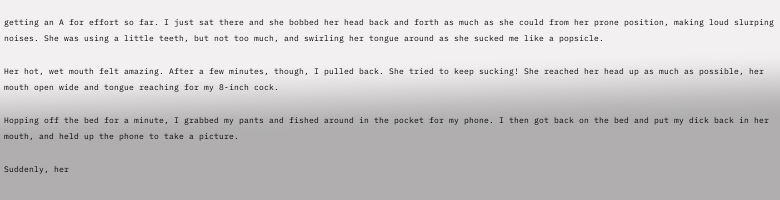getting an A for effort so far. I just sat there and she bobbed her head back and forth as much as she could from her prone position, making loud slurping noises. She was using a little teeth, but not too much, and swirling her tongue around as she sucked me like a popsicle.

Her hot, wet mouth felt amazing. After a few minutes, though, I pulled back. She tried to keep sucking! She reached her head up as much as possible, her mouth open wide and tongue reaching for my 8-inch cock.

Hopping off the bed for a minute, I grabbed my pants and fished around in the pocket for my phone. I then got back on the bed and put my dick back in her mouth, and held up the phone to take a picture.

Suddenly, her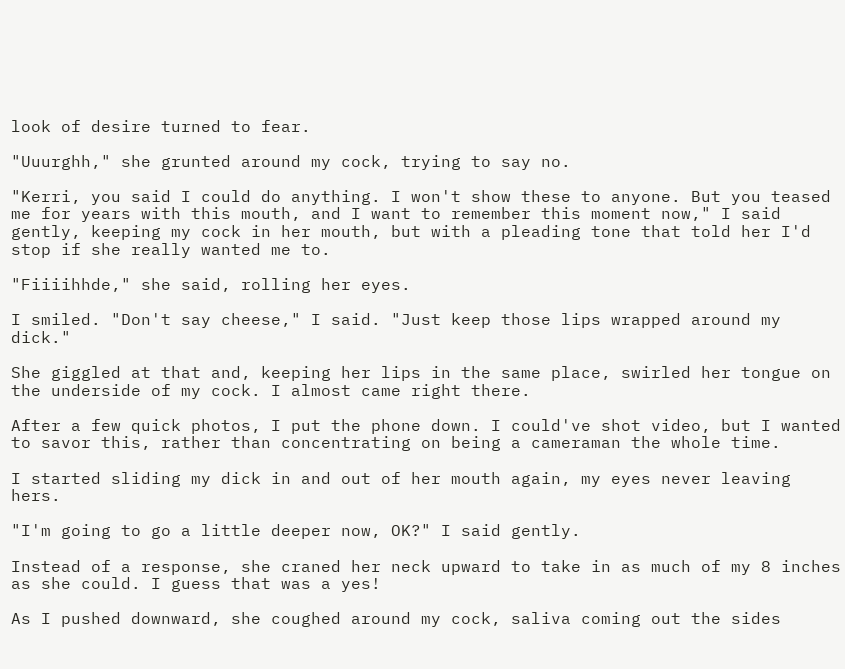look of desire turned to fear.

"Uuurghh," she grunted around my cock, trying to say no.

"Kerri, you said I could do anything. I won't show these to anyone. But you teased me for years with this mouth, and I want to remember this moment now," I said gently, keeping my cock in her mouth, but with a pleading tone that told her I'd stop if she really wanted me to.

"Fiiiihhde," she said, rolling her eyes.

I smiled. "Don't say cheese," I said. "Just keep those lips wrapped around my dick."

She giggled at that and, keeping her lips in the same place, swirled her tongue on the underside of my cock. I almost came right there.

After a few quick photos, I put the phone down. I could've shot video, but I wanted to savor this, rather than concentrating on being a cameraman the whole time.

I started sliding my dick in and out of her mouth again, my eyes never leaving hers.

"I'm going to go a little deeper now, OK?" I said gently.

Instead of a response, she craned her neck upward to take in as much of my 8 inches as she could. I guess that was a yes!

As I pushed downward, she coughed around my cock, saliva coming out the sides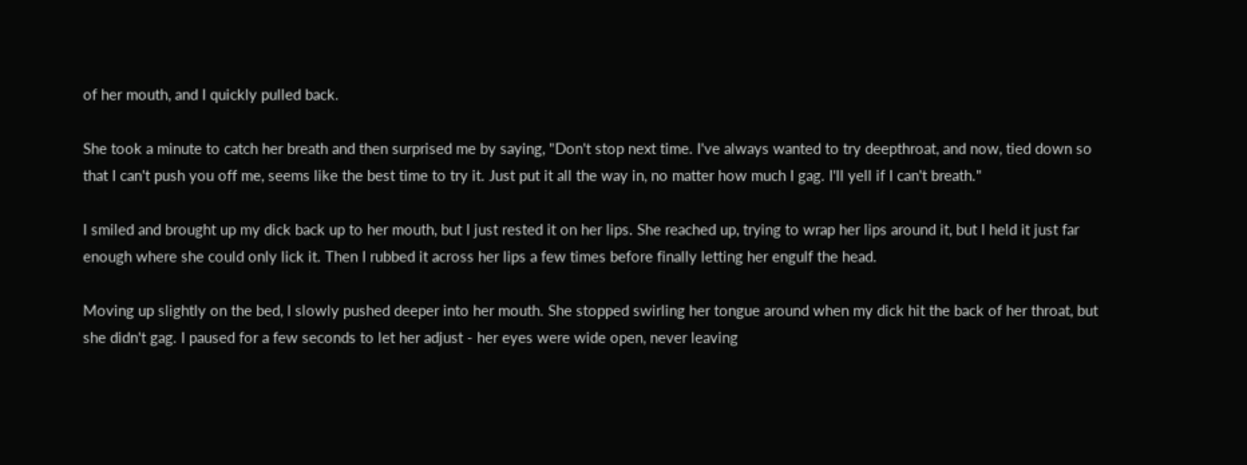of her mouth, and I quickly pulled back.

She took a minute to catch her breath and then surprised me by saying, "Don't stop next time. I've always wanted to try deepthroat, and now, tied down so that I can't push you off me, seems like the best time to try it. Just put it all the way in, no matter how much I gag. I'll yell if I can't breath."

I smiled and brought up my dick back up to her mouth, but I just rested it on her lips. She reached up, trying to wrap her lips around it, but I held it just far enough where she could only lick it. Then I rubbed it across her lips a few times before finally letting her engulf the head.

Moving up slightly on the bed, I slowly pushed deeper into her mouth. She stopped swirling her tongue around when my dick hit the back of her throat, but she didn't gag. I paused for a few seconds to let her adjust - her eyes were wide open, never leaving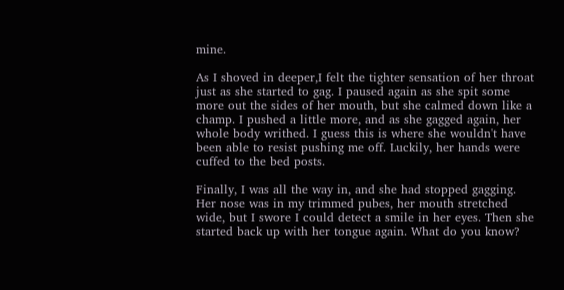mine.

As I shoved in deeper,I felt the tighter sensation of her throat just as she started to gag. I paused again as she spit some more out the sides of her mouth, but she calmed down like a champ. I pushed a little more, and as she gagged again, her whole body writhed. I guess this is where she wouldn't have been able to resist pushing me off. Luckily, her hands were cuffed to the bed posts.

Finally, I was all the way in, and she had stopped gagging. Her nose was in my trimmed pubes, her mouth stretched wide, but I swore I could detect a smile in her eyes. Then she started back up with her tongue again. What do you know?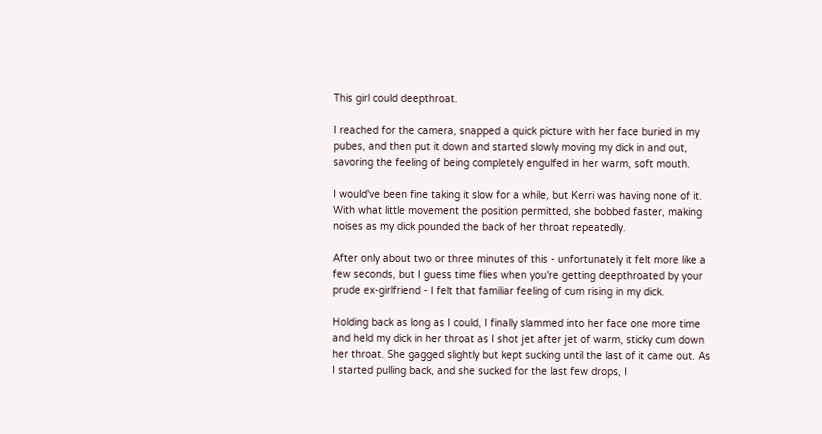This girl could deepthroat.

I reached for the camera, snapped a quick picture with her face buried in my pubes, and then put it down and started slowly moving my dick in and out, savoring the feeling of being completely engulfed in her warm, soft mouth.

I would've been fine taking it slow for a while, but Kerri was having none of it. With what little movement the position permitted, she bobbed faster, making noises as my dick pounded the back of her throat repeatedly.

After only about two or three minutes of this - unfortunately it felt more like a few seconds, but I guess time flies when you're getting deepthroated by your prude ex-girlfriend - I felt that familiar feeling of cum rising in my dick.

Holding back as long as I could, I finally slammed into her face one more time and held my dick in her throat as I shot jet after jet of warm, sticky cum down her throat. She gagged slightly but kept sucking until the last of it came out. As I started pulling back, and she sucked for the last few drops, I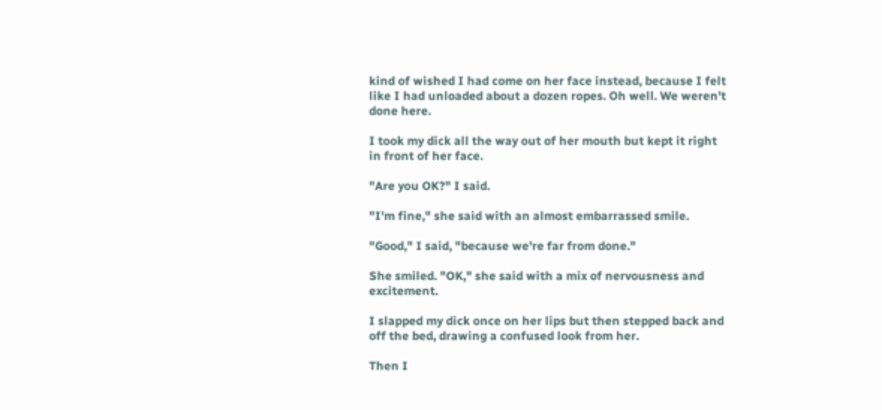kind of wished I had come on her face instead, because I felt like I had unloaded about a dozen ropes. Oh well. We weren't done here.

I took my dick all the way out of her mouth but kept it right in front of her face.

"Are you OK?" I said.

"I'm fine," she said with an almost embarrassed smile.

"Good," I said, "because we're far from done."

She smiled. "OK," she said with a mix of nervousness and excitement.

I slapped my dick once on her lips but then stepped back and off the bed, drawing a confused look from her.

Then I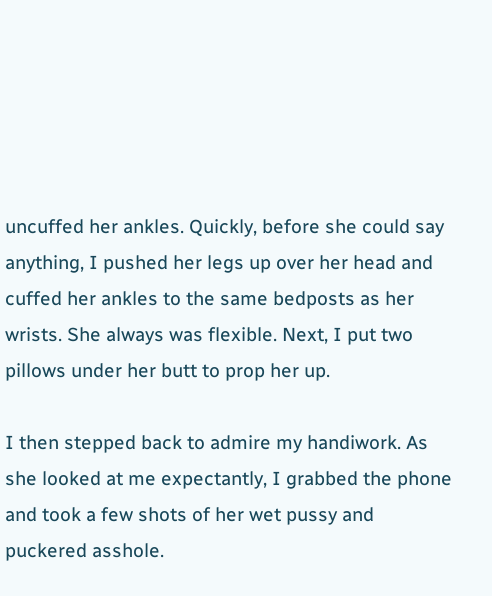uncuffed her ankles. Quickly, before she could say anything, I pushed her legs up over her head and cuffed her ankles to the same bedposts as her wrists. She always was flexible. Next, I put two pillows under her butt to prop her up.

I then stepped back to admire my handiwork. As she looked at me expectantly, I grabbed the phone and took a few shots of her wet pussy and puckered asshole.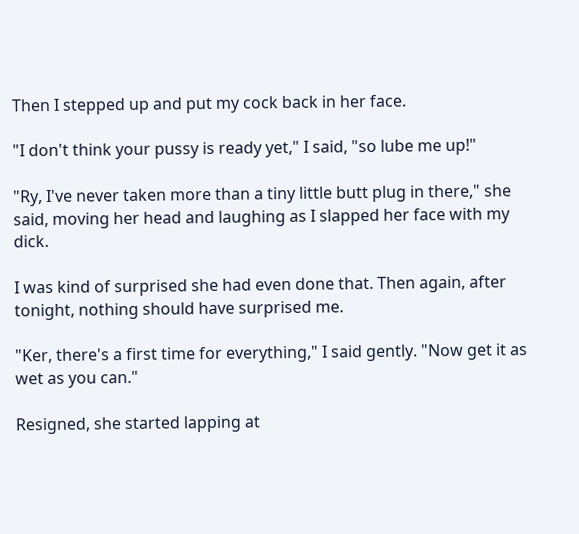Then I stepped up and put my cock back in her face.

"I don't think your pussy is ready yet," I said, "so lube me up!"

"Ry, I've never taken more than a tiny little butt plug in there," she said, moving her head and laughing as I slapped her face with my dick.

I was kind of surprised she had even done that. Then again, after tonight, nothing should have surprised me.

"Ker, there's a first time for everything," I said gently. "Now get it as wet as you can."

Resigned, she started lapping at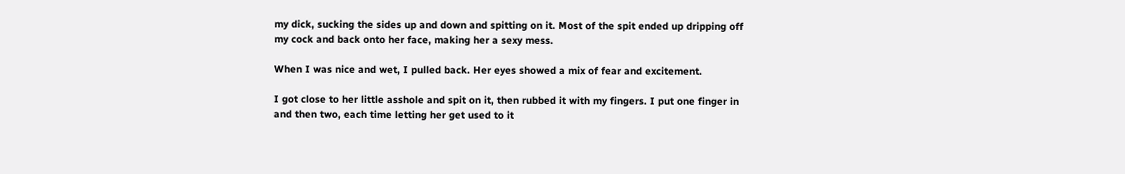my dick, sucking the sides up and down and spitting on it. Most of the spit ended up dripping off my cock and back onto her face, making her a sexy mess.

When I was nice and wet, I pulled back. Her eyes showed a mix of fear and excitement.

I got close to her little asshole and spit on it, then rubbed it with my fingers. I put one finger in and then two, each time letting her get used to it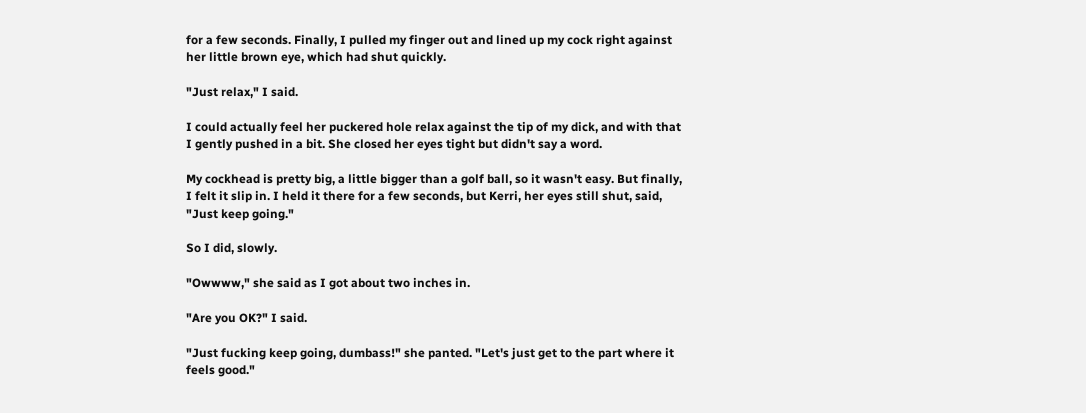for a few seconds. Finally, I pulled my finger out and lined up my cock right against her little brown eye, which had shut quickly.

"Just relax," I said.

I could actually feel her puckered hole relax against the tip of my dick, and with that I gently pushed in a bit. She closed her eyes tight but didn't say a word.

My cockhead is pretty big, a little bigger than a golf ball, so it wasn't easy. But finally, I felt it slip in. I held it there for a few seconds, but Kerri, her eyes still shut, said, "Just keep going."

So I did, slowly.

"Owwww," she said as I got about two inches in.

"Are you OK?" I said.

"Just fucking keep going, dumbass!" she panted. "Let's just get to the part where it feels good."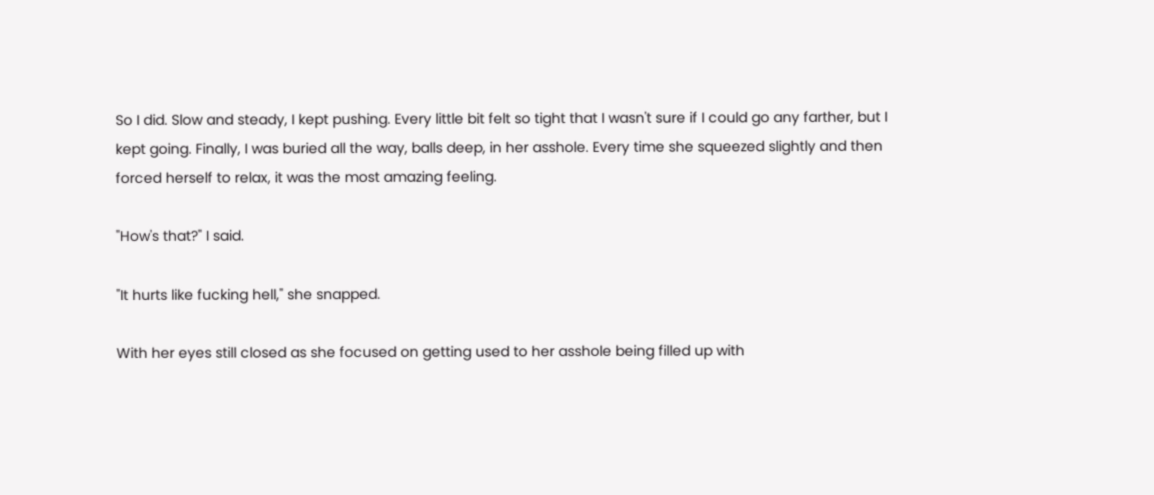So I did. Slow and steady, I kept pushing. Every little bit felt so tight that I wasn't sure if I could go any farther, but I kept going. Finally, I was buried all the way, balls deep, in her asshole. Every time she squeezed slightly and then forced herself to relax, it was the most amazing feeling.

"How's that?" I said.

"It hurts like fucking hell," she snapped.

With her eyes still closed as she focused on getting used to her asshole being filled up with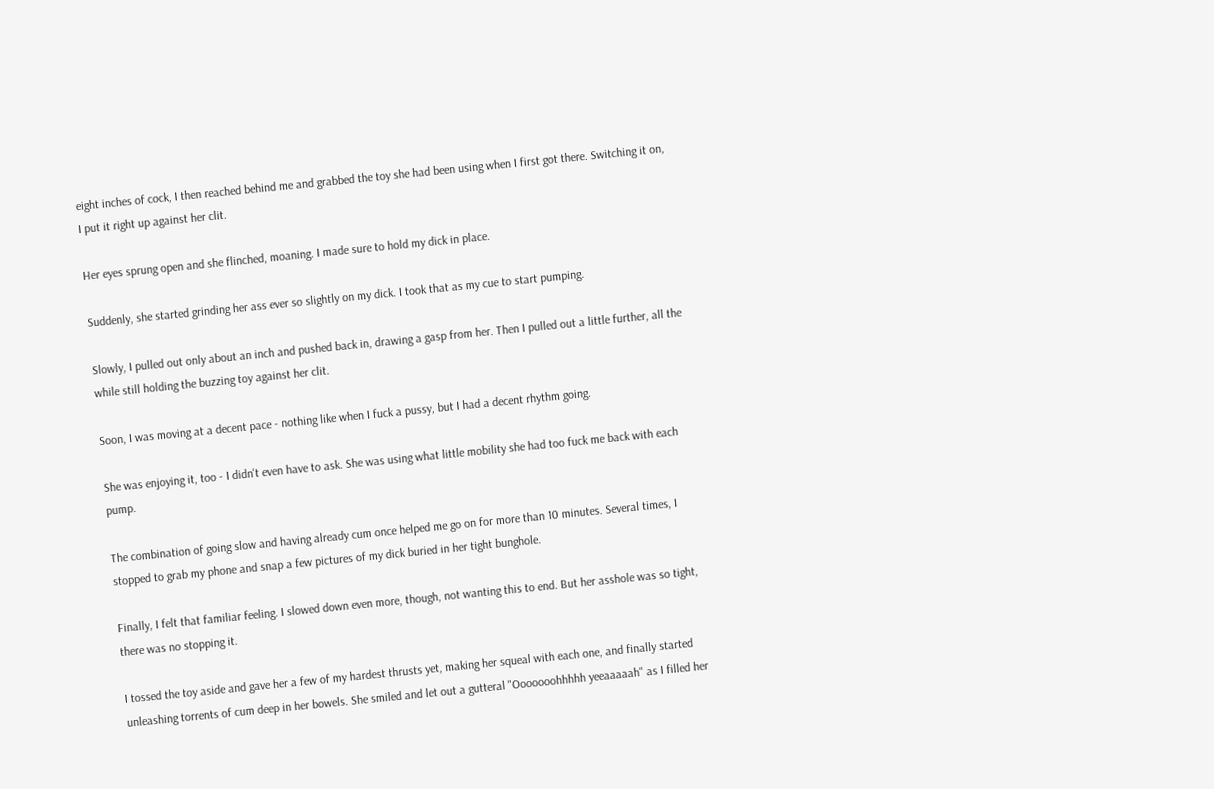eight inches of cock, I then reached behind me and grabbed the toy she had been using when I first got there. Switching it on, I put it right up against her clit.

Her eyes sprung open and she flinched, moaning. I made sure to hold my dick in place.

Suddenly, she started grinding her ass ever so slightly on my dick. I took that as my cue to start pumping.

Slowly, I pulled out only about an inch and pushed back in, drawing a gasp from her. Then I pulled out a little further, all the while still holding the buzzing toy against her clit.

Soon, I was moving at a decent pace - nothing like when I fuck a pussy, but I had a decent rhythm going.

She was enjoying it, too - I didn't even have to ask. She was using what little mobility she had too fuck me back with each pump.

The combination of going slow and having already cum once helped me go on for more than 10 minutes. Several times, I stopped to grab my phone and snap a few pictures of my dick buried in her tight bunghole.

Finally, I felt that familiar feeling. I slowed down even more, though, not wanting this to end. But her asshole was so tight, there was no stopping it.

I tossed the toy aside and gave her a few of my hardest thrusts yet, making her squeal with each one, and finally started unleashing torrents of cum deep in her bowels. She smiled and let out a gutteral "Ooooooohhhhh yeeaaaaah" as I filled her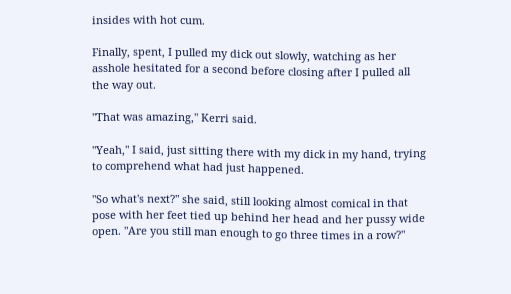insides with hot cum.

Finally, spent, I pulled my dick out slowly, watching as her asshole hesitated for a second before closing after I pulled all the way out.

"That was amazing," Kerri said.

"Yeah," I said, just sitting there with my dick in my hand, trying to comprehend what had just happened.

"So what's next?" she said, still looking almost comical in that pose with her feet tied up behind her head and her pussy wide open. "Are you still man enough to go three times in a row?"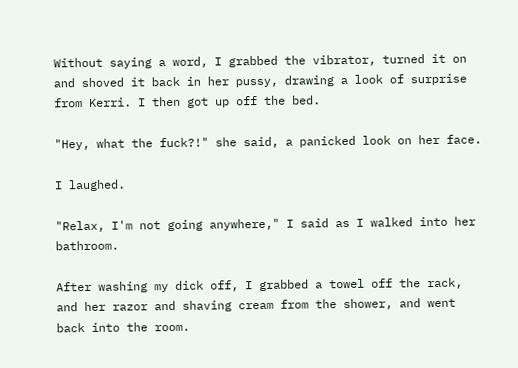Without saying a word, I grabbed the vibrator, turned it on and shoved it back in her pussy, drawing a look of surprise from Kerri. I then got up off the bed.

"Hey, what the fuck?!" she said, a panicked look on her face.

I laughed.

"Relax, I'm not going anywhere," I said as I walked into her bathroom.

After washing my dick off, I grabbed a towel off the rack, and her razor and shaving cream from the shower, and went back into the room.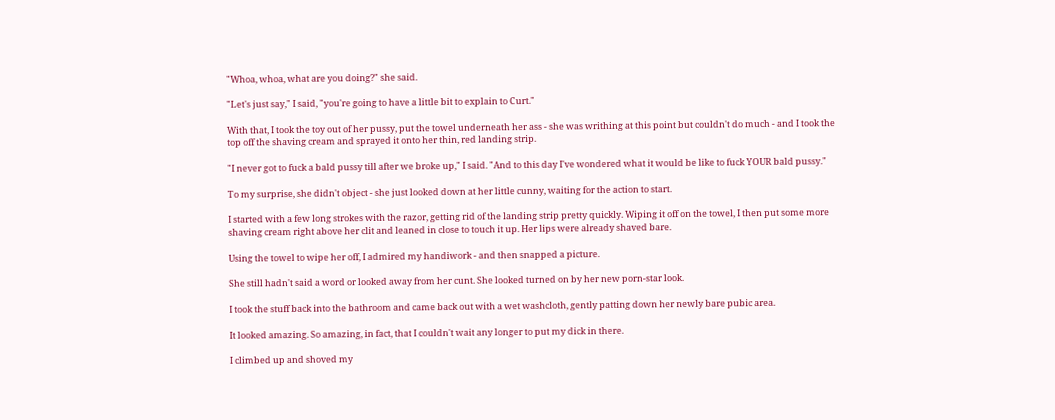"Whoa, whoa, what are you doing?" she said.

"Let's just say," I said, "you're going to have a little bit to explain to Curt."

With that, I took the toy out of her pussy, put the towel underneath her ass - she was writhing at this point but couldn't do much - and I took the top off the shaving cream and sprayed it onto her thin, red landing strip.

"I never got to fuck a bald pussy till after we broke up," I said. "And to this day I've wondered what it would be like to fuck YOUR bald pussy."

To my surprise, she didn't object - she just looked down at her little cunny, waiting for the action to start.

I started with a few long strokes with the razor, getting rid of the landing strip pretty quickly. Wiping it off on the towel, I then put some more shaving cream right above her clit and leaned in close to touch it up. Her lips were already shaved bare.

Using the towel to wipe her off, I admired my handiwork - and then snapped a picture.

She still hadn't said a word or looked away from her cunt. She looked turned on by her new porn-star look.

I took the stuff back into the bathroom and came back out with a wet washcloth, gently patting down her newly bare pubic area.

It looked amazing. So amazing, in fact, that I couldn't wait any longer to put my dick in there.

I climbed up and shoved my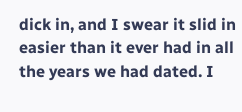dick in, and I swear it slid in easier than it ever had in all the years we had dated. I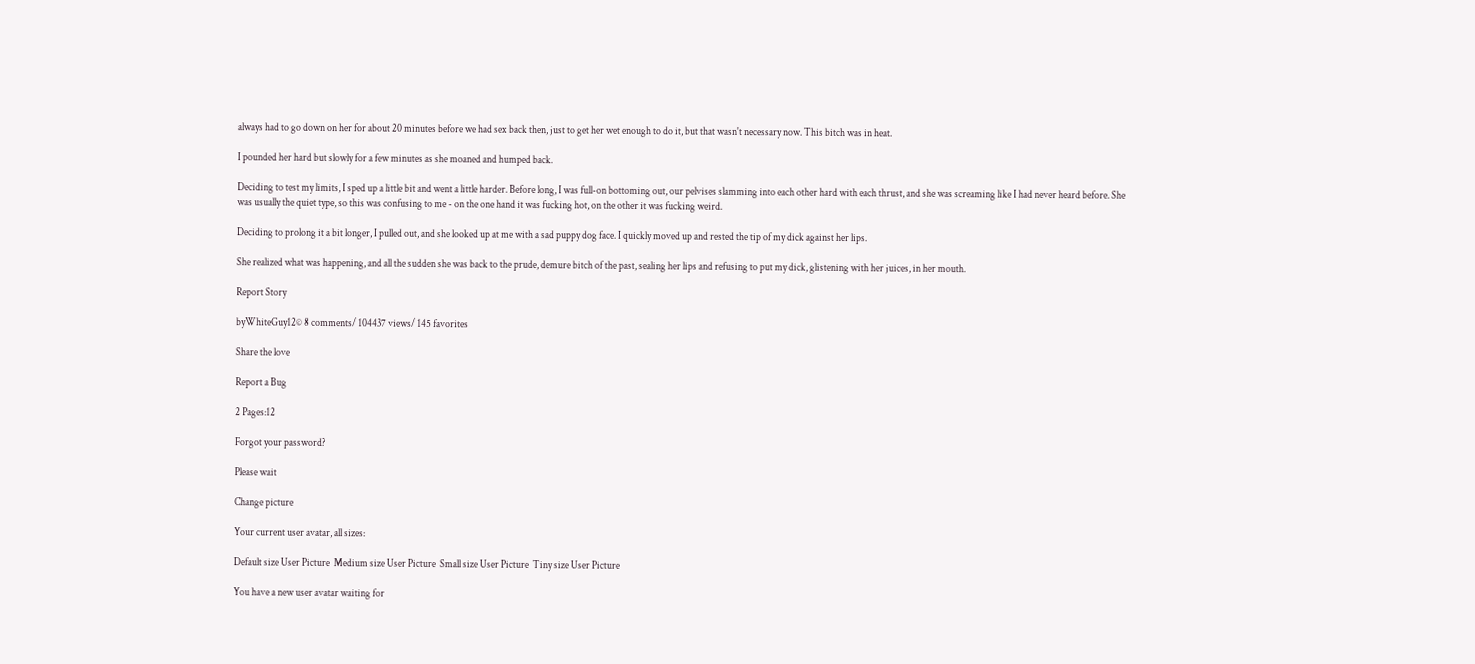always had to go down on her for about 20 minutes before we had sex back then, just to get her wet enough to do it, but that wasn't necessary now. This bitch was in heat.

I pounded her hard but slowly for a few minutes as she moaned and humped back.

Deciding to test my limits, I sped up a little bit and went a little harder. Before long, I was full-on bottoming out, our pelvises slamming into each other hard with each thrust, and she was screaming like I had never heard before. She was usually the quiet type, so this was confusing to me - on the one hand it was fucking hot, on the other it was fucking weird.

Deciding to prolong it a bit longer, I pulled out, and she looked up at me with a sad puppy dog face. I quickly moved up and rested the tip of my dick against her lips.

She realized what was happening, and all the sudden she was back to the prude, demure bitch of the past, sealing her lips and refusing to put my dick, glistening with her juices, in her mouth.

Report Story

byWhiteGuy12© 8 comments/ 104437 views/ 145 favorites

Share the love

Report a Bug

2 Pages:12

Forgot your password?

Please wait

Change picture

Your current user avatar, all sizes:

Default size User Picture  Medium size User Picture  Small size User Picture  Tiny size User Picture

You have a new user avatar waiting for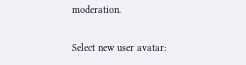moderation.

Select new user avatar: